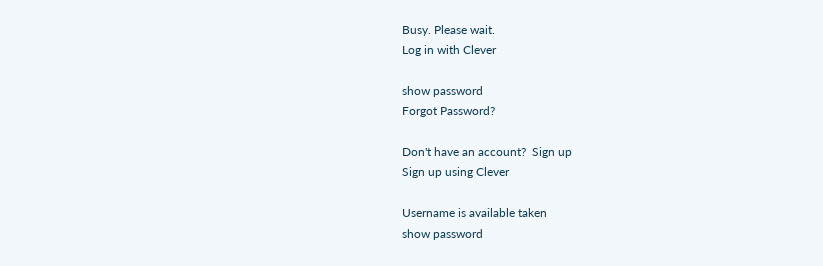Busy. Please wait.
Log in with Clever

show password
Forgot Password?

Don't have an account?  Sign up
Sign up using Clever

Username is available taken
show password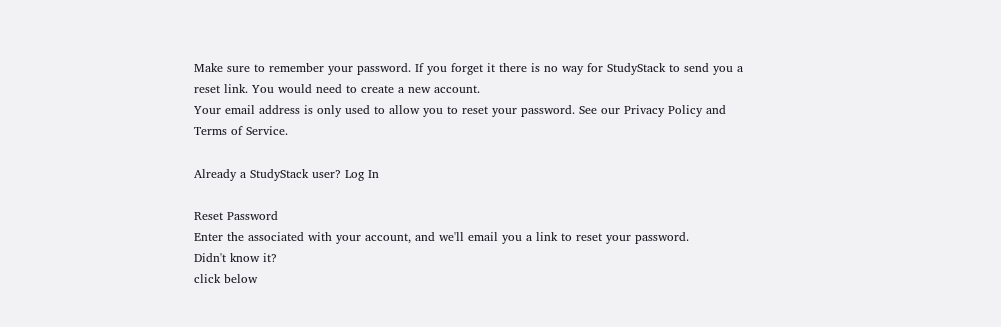Make sure to remember your password. If you forget it there is no way for StudyStack to send you a reset link. You would need to create a new account.
Your email address is only used to allow you to reset your password. See our Privacy Policy and Terms of Service.

Already a StudyStack user? Log In

Reset Password
Enter the associated with your account, and we'll email you a link to reset your password.
Didn't know it?
click below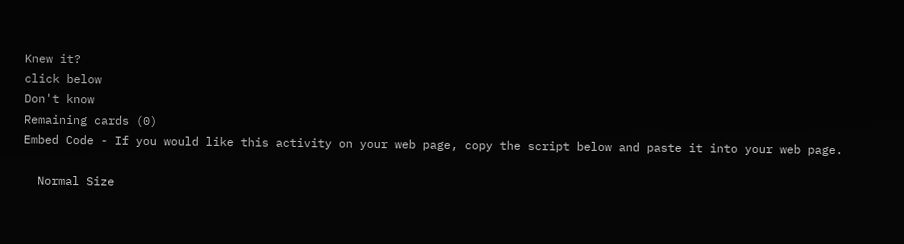Knew it?
click below
Don't know
Remaining cards (0)
Embed Code - If you would like this activity on your web page, copy the script below and paste it into your web page.

  Normal Size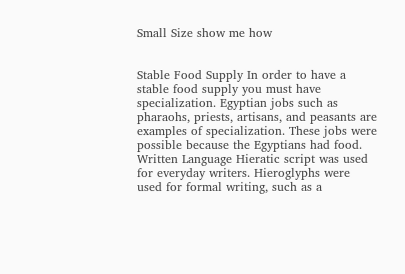Small Size show me how


Stable Food Supply In order to have a stable food supply you must have specialization. Egyptian jobs such as pharaohs, priests, artisans, and peasants are examples of specialization. These jobs were possible because the Egyptians had food.
Written Language Hieratic script was used for everyday writers. Hieroglyphs were used for formal writing, such as a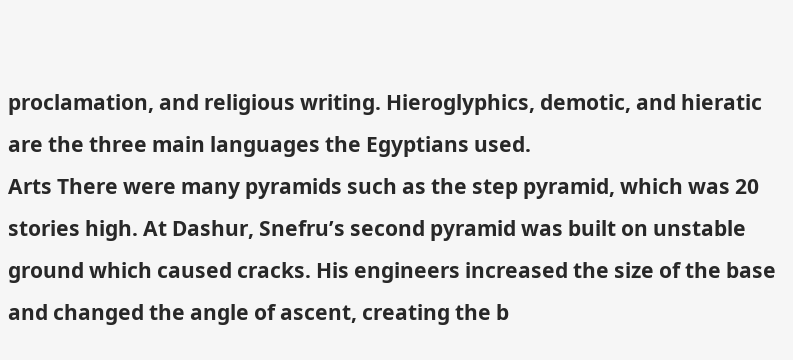proclamation, and religious writing. Hieroglyphics, demotic, and hieratic are the three main languages the Egyptians used.
Arts There were many pyramids such as the step pyramid, which was 20 stories high. At Dashur, Snefru’s second pyramid was built on unstable ground which caused cracks. His engineers increased the size of the base and changed the angle of ascent, creating the b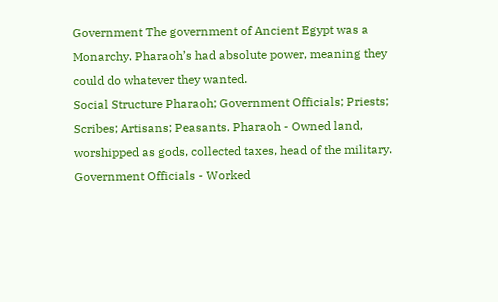Government The government of Ancient Egypt was a Monarchy. Pharaoh’s had absolute power, meaning they could do whatever they wanted.
Social Structure Pharaoh; Government Officials; Priests; Scribes; Artisans; Peasants. Pharaoh - Owned land, worshipped as gods, collected taxes, head of the military. Government Officials - Worked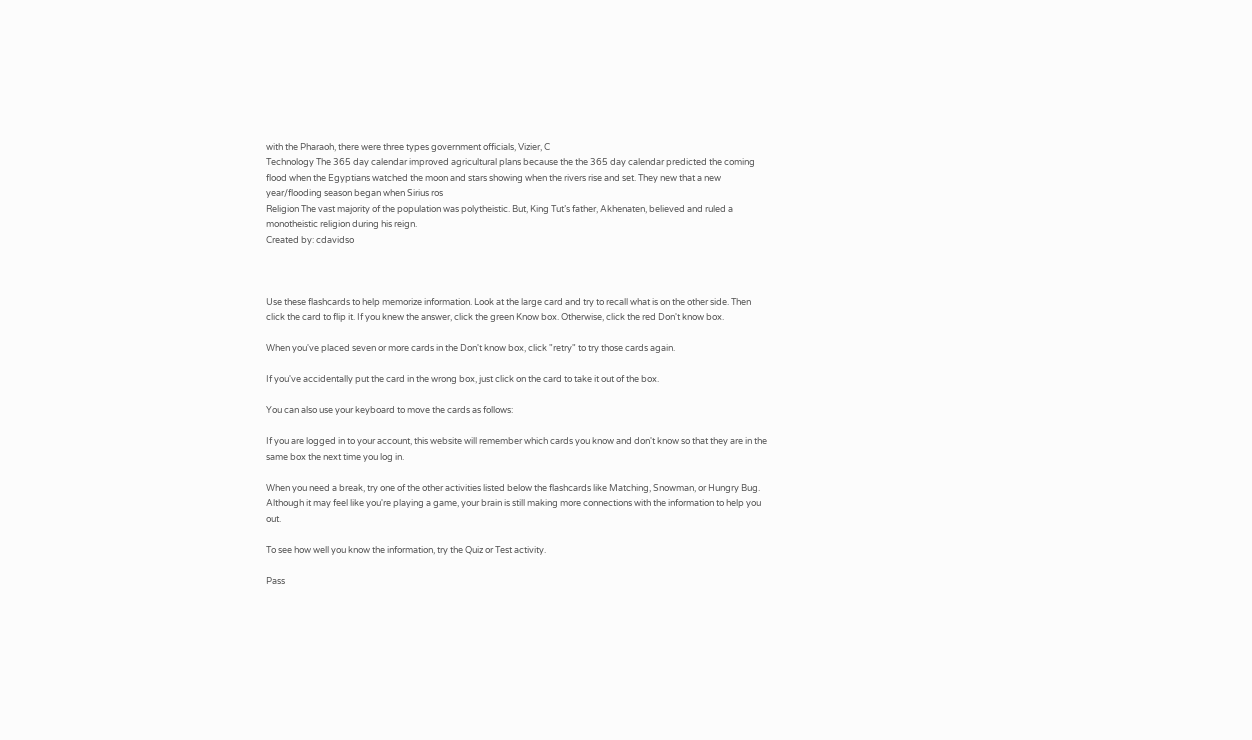with the Pharaoh, there were three types government officials, Vizier, C
Technology The 365 day calendar improved agricultural plans because the the 365 day calendar predicted the coming flood when the Egyptians watched the moon and stars showing when the rivers rise and set. They new that a new year/flooding season began when Sirius ros
Religion The vast majority of the population was polytheistic. But, King Tut’s father, Akhenaten, believed and ruled a monotheistic religion during his reign.
Created by: cdavidso



Use these flashcards to help memorize information. Look at the large card and try to recall what is on the other side. Then click the card to flip it. If you knew the answer, click the green Know box. Otherwise, click the red Don't know box.

When you've placed seven or more cards in the Don't know box, click "retry" to try those cards again.

If you've accidentally put the card in the wrong box, just click on the card to take it out of the box.

You can also use your keyboard to move the cards as follows:

If you are logged in to your account, this website will remember which cards you know and don't know so that they are in the same box the next time you log in.

When you need a break, try one of the other activities listed below the flashcards like Matching, Snowman, or Hungry Bug. Although it may feel like you're playing a game, your brain is still making more connections with the information to help you out.

To see how well you know the information, try the Quiz or Test activity.

Pass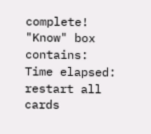complete!
"Know" box contains:
Time elapsed:
restart all cards